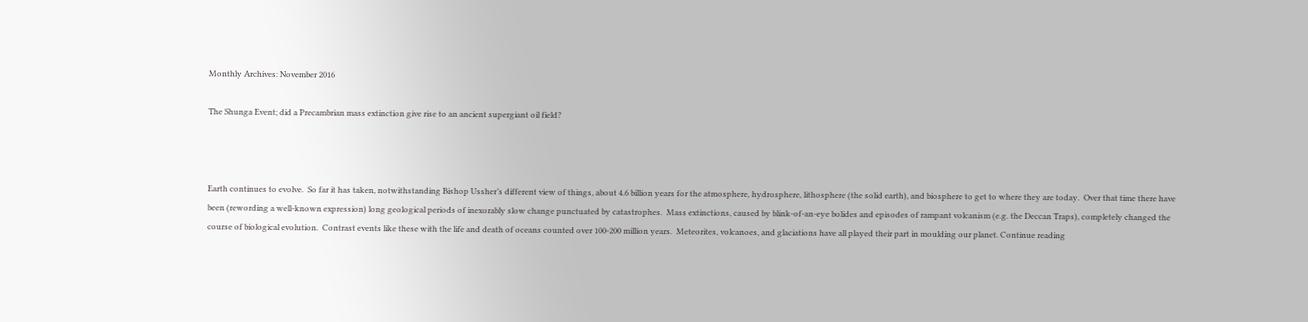Monthly Archives: November 2016

The Shunga Event; did a Precambrian mass extinction give rise to an ancient supergiant oil field?



Earth continues to evolve.  So far it has taken, notwithstanding Bishop Ussher’s different view of things, about 4.6 billion years for the atmosphere, hydrosphere, lithosphere (the solid earth), and biosphere to get to where they are today.  Over that time there have been (rewording a well-known expression) long geological periods of inexorably slow change punctuated by catastrophes.  Mass extinctions, caused by blink-of-an-eye bolides and episodes of rampant volcanism (e.g. the Deccan Traps), completely changed the course of biological evolution.  Contrast events like these with the life and death of oceans counted over 100-200 million years.  Meteorites, volcanoes, and glaciations have all played their part in moulding our planet. Continue reading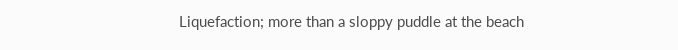Liquefaction; more than a sloppy puddle at the beach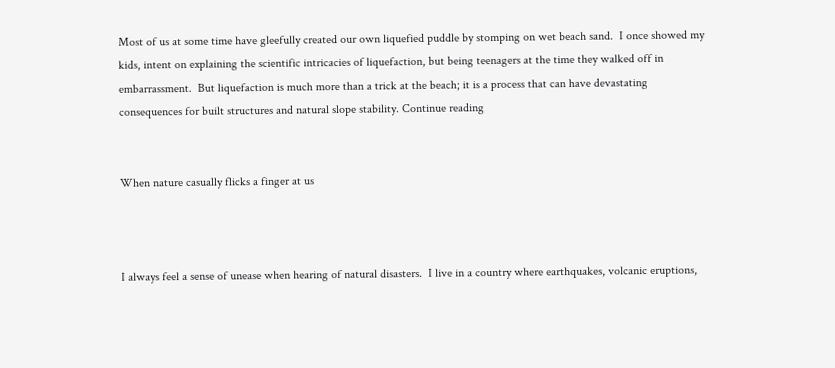Most of us at some time have gleefully created our own liquefied puddle by stomping on wet beach sand.  I once showed my kids, intent on explaining the scientific intricacies of liquefaction, but being teenagers at the time they walked off in embarrassment.  But liquefaction is much more than a trick at the beach; it is a process that can have devastating consequences for built structures and natural slope stability. Continue reading


When nature casually flicks a finger at us



I always feel a sense of unease when hearing of natural disasters.  I live in a country where earthquakes, volcanic eruptions,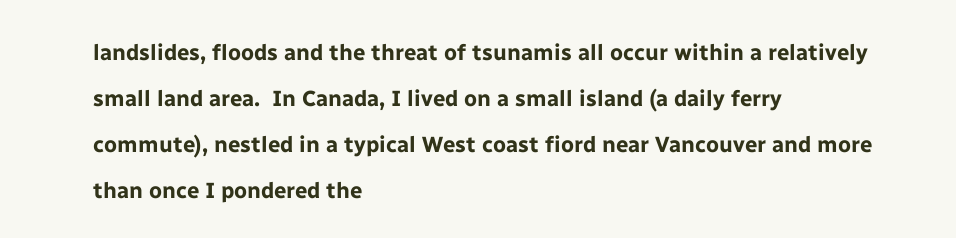landslides, floods and the threat of tsunamis all occur within a relatively small land area.  In Canada, I lived on a small island (a daily ferry commute), nestled in a typical West coast fiord near Vancouver and more than once I pondered the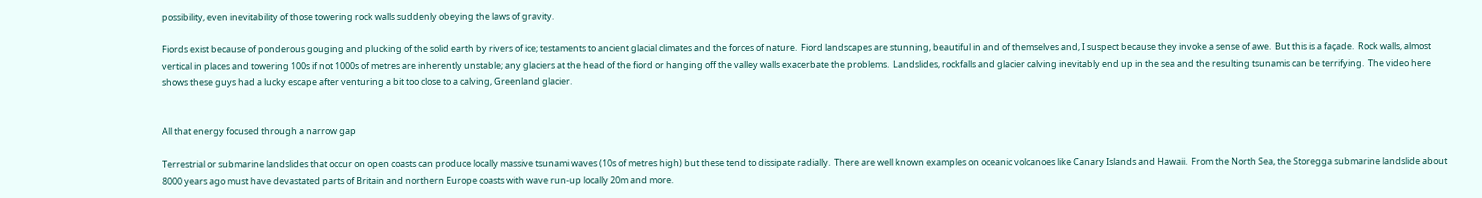possibility, even inevitability of those towering rock walls suddenly obeying the laws of gravity.

Fiords exist because of ponderous gouging and plucking of the solid earth by rivers of ice; testaments to ancient glacial climates and the forces of nature.  Fiord landscapes are stunning, beautiful in and of themselves and, I suspect because they invoke a sense of awe.  But this is a façade.  Rock walls, almost vertical in places and towering 100s if not 1000s of metres are inherently unstable; any glaciers at the head of the fiord or hanging off the valley walls exacerbate the problems.  Landslides, rockfalls and glacier calving inevitably end up in the sea and the resulting tsunamis can be terrifying.  The video here shows these guys had a lucky escape after venturing a bit too close to a calving, Greenland glacier.


All that energy focused through a narrow gap

Terrestrial or submarine landslides that occur on open coasts can produce locally massive tsunami waves (10s of metres high) but these tend to dissipate radially.  There are well known examples on oceanic volcanoes like Canary Islands and Hawaii.  From the North Sea, the Storegga submarine landslide about 8000 years ago must have devastated parts of Britain and northern Europe coasts with wave run-up locally 20m and more.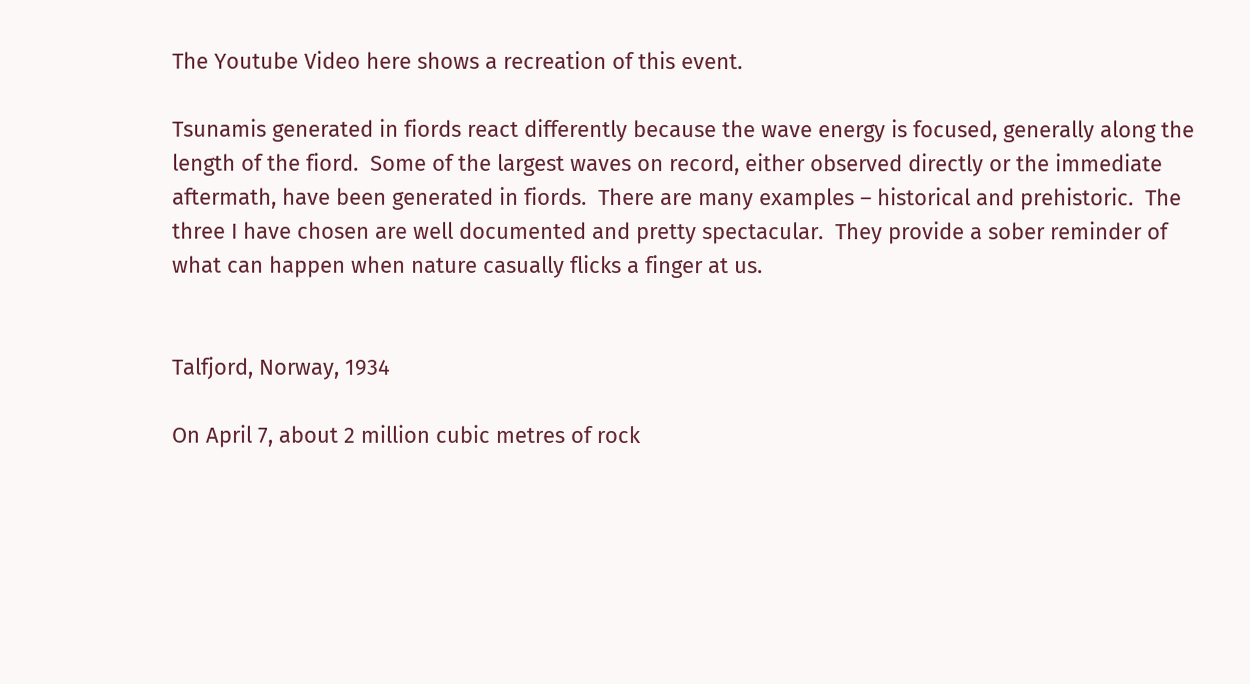The Youtube Video here shows a recreation of this event.

Tsunamis generated in fiords react differently because the wave energy is focused, generally along the length of the fiord.  Some of the largest waves on record, either observed directly or the immediate aftermath, have been generated in fiords.  There are many examples – historical and prehistoric.  The three I have chosen are well documented and pretty spectacular.  They provide a sober reminder of what can happen when nature casually flicks a finger at us.


Talfjord, Norway, 1934

On April 7, about 2 million cubic metres of rock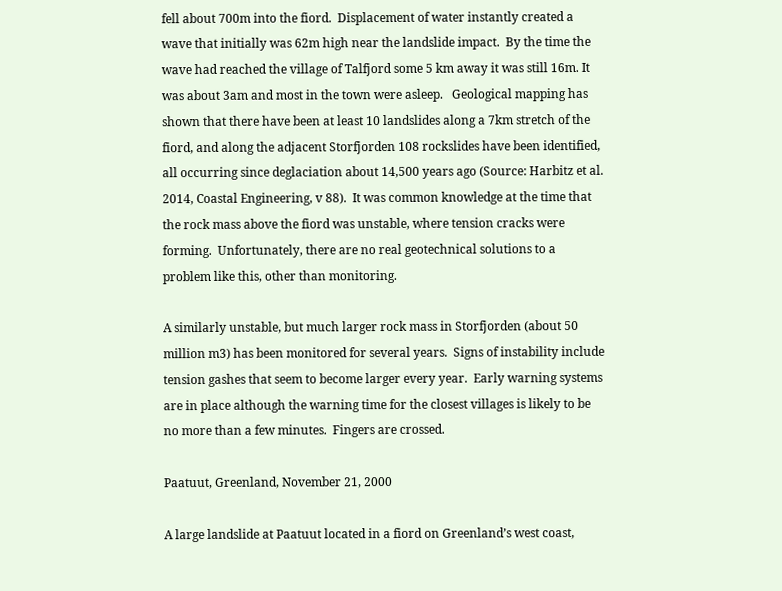fell about 700m into the fiord.  Displacement of water instantly created a wave that initially was 62m high near the landslide impact.  By the time the wave had reached the village of Talfjord some 5 km away it was still 16m. It was about 3am and most in the town were asleep.   Geological mapping has shown that there have been at least 10 landslides along a 7km stretch of the fiord, and along the adjacent Storfjorden 108 rockslides have been identified, all occurring since deglaciation about 14,500 years ago (Source: Harbitz et al. 2014, Coastal Engineering, v 88).  It was common knowledge at the time that the rock mass above the fiord was unstable, where tension cracks were forming.  Unfortunately, there are no real geotechnical solutions to a problem like this, other than monitoring.

A similarly unstable, but much larger rock mass in Storfjorden (about 50 million m3) has been monitored for several years.  Signs of instability include tension gashes that seem to become larger every year.  Early warning systems are in place although the warning time for the closest villages is likely to be no more than a few minutes.  Fingers are crossed.

Paatuut, Greenland, November 21, 2000

A large landslide at Paatuut located in a fiord on Greenland’s west coast,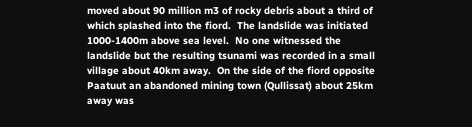moved about 90 million m3 of rocky debris about a third of which splashed into the fiord.  The landslide was initiated 1000-1400m above sea level.  No one witnessed the landslide but the resulting tsunami was recorded in a small village about 40km away.  On the side of the fiord opposite Paatuut an abandoned mining town (Qullissat) about 25km away was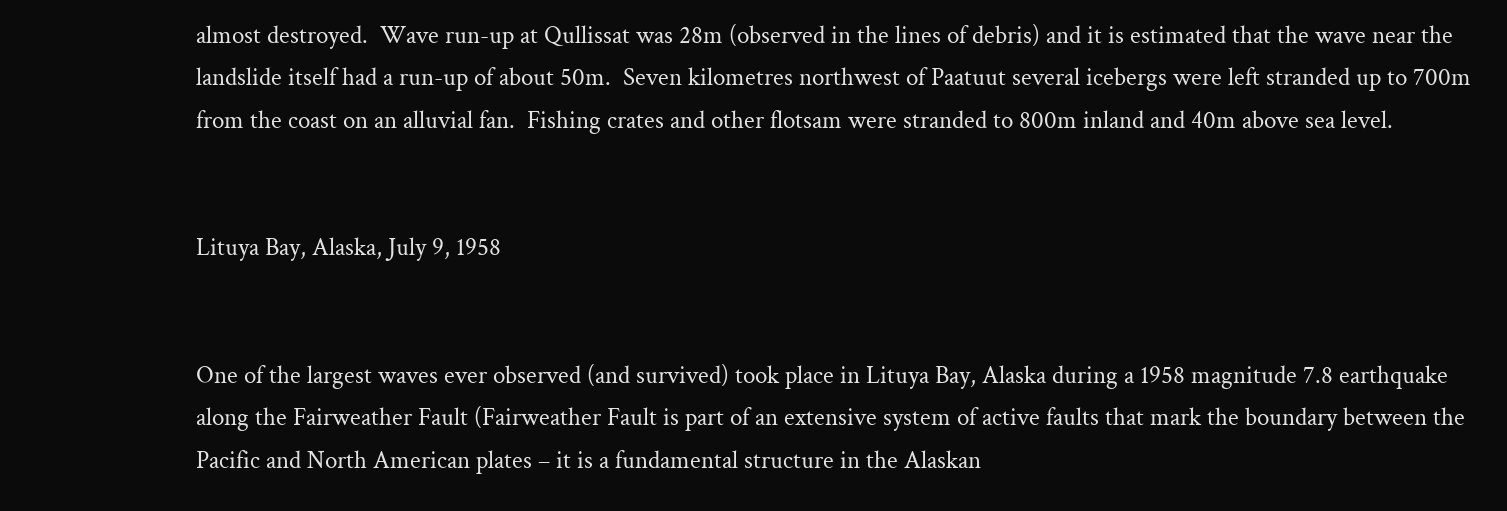almost destroyed.  Wave run-up at Qullissat was 28m (observed in the lines of debris) and it is estimated that the wave near the landslide itself had a run-up of about 50m.  Seven kilometres northwest of Paatuut several icebergs were left stranded up to 700m from the coast on an alluvial fan.  Fishing crates and other flotsam were stranded to 800m inland and 40m above sea level.


Lituya Bay, Alaska, July 9, 1958


One of the largest waves ever observed (and survived) took place in Lituya Bay, Alaska during a 1958 magnitude 7.8 earthquake along the Fairweather Fault (Fairweather Fault is part of an extensive system of active faults that mark the boundary between the Pacific and North American plates – it is a fundamental structure in the Alaskan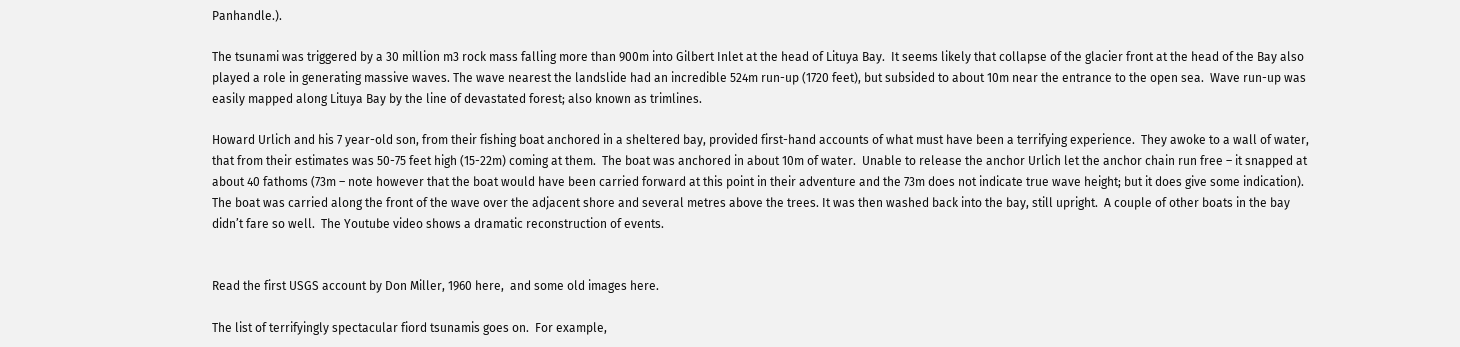Panhandle.).

The tsunami was triggered by a 30 million m3 rock mass falling more than 900m into Gilbert Inlet at the head of Lituya Bay.  It seems likely that collapse of the glacier front at the head of the Bay also played a role in generating massive waves. The wave nearest the landslide had an incredible 524m run-up (1720 feet), but subsided to about 10m near the entrance to the open sea.  Wave run-up was easily mapped along Lituya Bay by the line of devastated forest; also known as trimlines.

Howard Urlich and his 7 year-old son, from their fishing boat anchored in a sheltered bay, provided first-hand accounts of what must have been a terrifying experience.  They awoke to a wall of water, that from their estimates was 50-75 feet high (15-22m) coming at them.  The boat was anchored in about 10m of water.  Unable to release the anchor Urlich let the anchor chain run free – it snapped at about 40 fathoms (73m – note however that the boat would have been carried forward at this point in their adventure and the 73m does not indicate true wave height; but it does give some indication).  The boat was carried along the front of the wave over the adjacent shore and several metres above the trees. It was then washed back into the bay, still upright.  A couple of other boats in the bay didn’t fare so well.  The Youtube video shows a dramatic reconstruction of events.


Read the first USGS account by Don Miller, 1960 here,  and some old images here.

The list of terrifyingly spectacular fiord tsunamis goes on.  For example,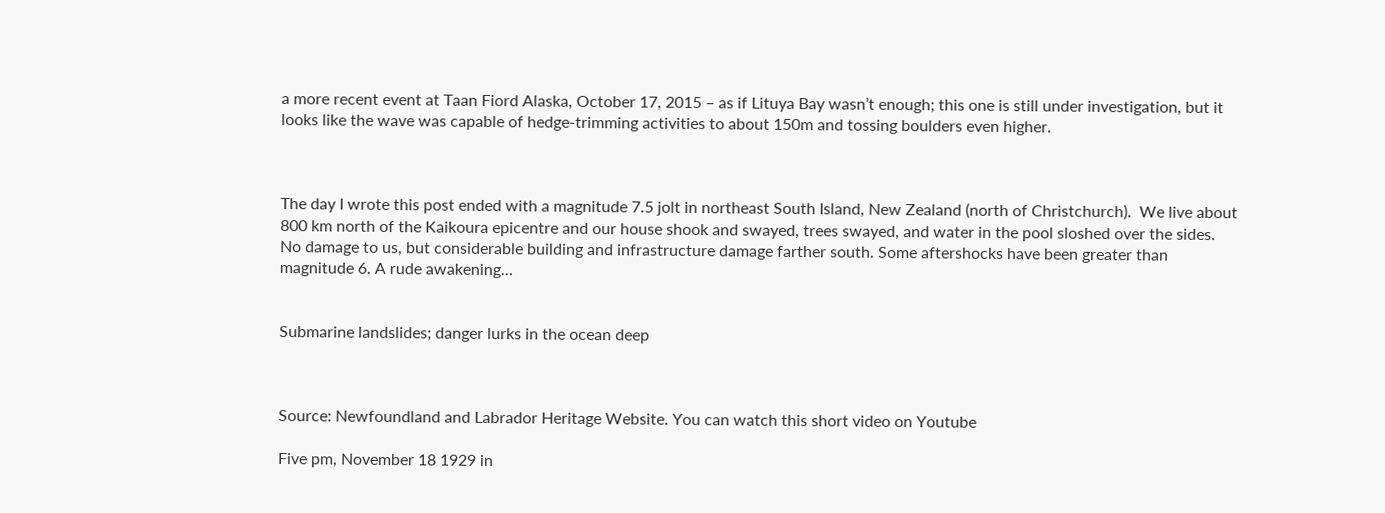a more recent event at Taan Fiord Alaska, October 17, 2015 – as if Lituya Bay wasn’t enough; this one is still under investigation, but it looks like the wave was capable of hedge-trimming activities to about 150m and tossing boulders even higher.



The day I wrote this post ended with a magnitude 7.5 jolt in northeast South Island, New Zealand (north of Christchurch).  We live about 800 km north of the Kaikoura epicentre and our house shook and swayed, trees swayed, and water in the pool sloshed over the sides.  No damage to us, but considerable building and infrastructure damage farther south. Some aftershocks have been greater than magnitude 6. A rude awakening…


Submarine landslides; danger lurks in the ocean deep



Source: Newfoundland and Labrador Heritage Website. You can watch this short video on Youtube

Five pm, November 18 1929 in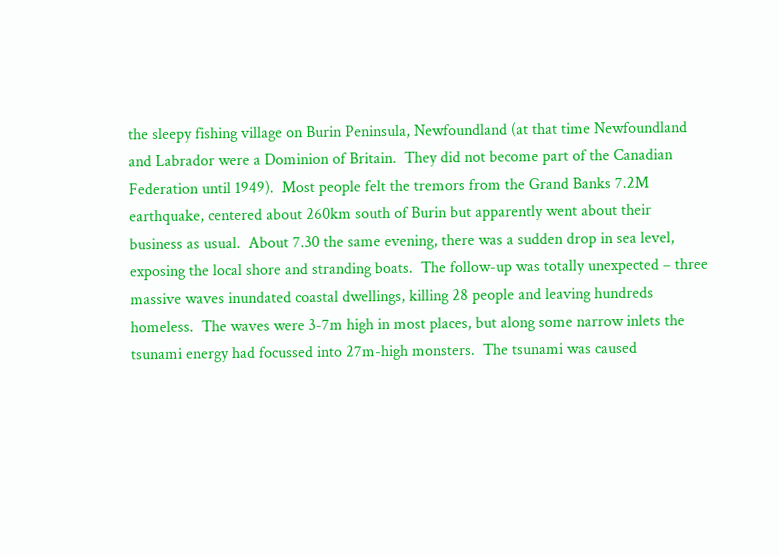the sleepy fishing village on Burin Peninsula, Newfoundland (at that time Newfoundland and Labrador were a Dominion of Britain.  They did not become part of the Canadian Federation until 1949).  Most people felt the tremors from the Grand Banks 7.2M earthquake, centered about 260km south of Burin but apparently went about their business as usual.  About 7.30 the same evening, there was a sudden drop in sea level, exposing the local shore and stranding boats.  The follow-up was totally unexpected – three massive waves inundated coastal dwellings, killing 28 people and leaving hundreds homeless.  The waves were 3-7m high in most places, but along some narrow inlets the tsunami energy had focussed into 27m-high monsters.  The tsunami was caused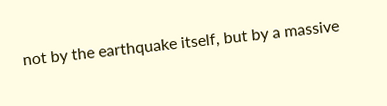not by the earthquake itself, but by a massive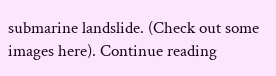submarine landslide. (Check out some images here). Continue reading